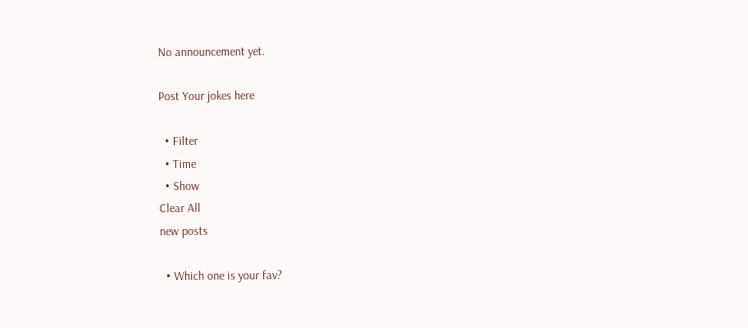No announcement yet.

Post Your jokes here

  • Filter
  • Time
  • Show
Clear All
new posts

  • Which one is your fav?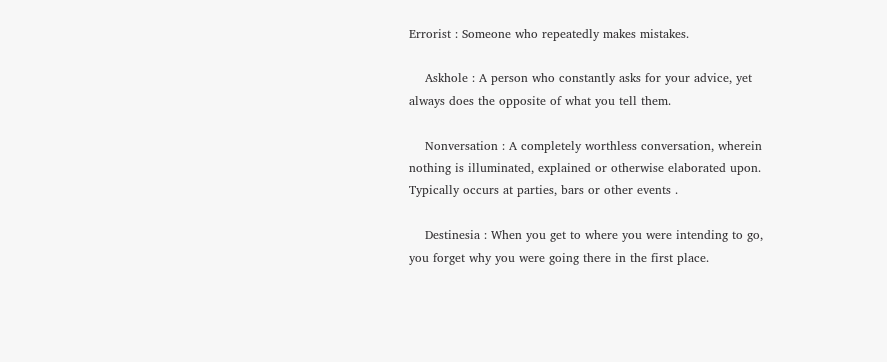Errorist : Someone who repeatedly makes mistakes.

    Askhole : A person who constantly asks for your advice, yet always does the opposite of what you tell them.

    Nonversation : A completely worthless conversation, wherein nothing is illuminated, explained or otherwise elaborated upon. Typically occurs at parties, bars or other events .

    Destinesia : When you get to where you were intending to go, you forget why you were going there in the first place.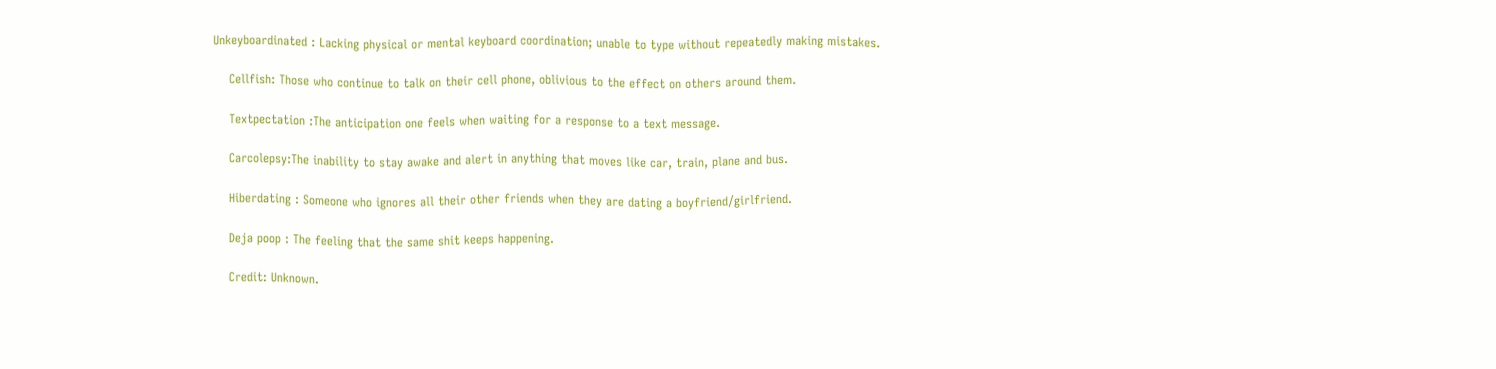Unkeyboardinated : Lacking physical or mental keyboard coordination; unable to type without repeatedly making mistakes.

    Cellfish: Those who continue to talk on their cell phone, oblivious to the effect on others around them.

    Textpectation :The anticipation one feels when waiting for a response to a text message.

    Carcolepsy:The inability to stay awake and alert in anything that moves like car, train, plane and bus.

    Hiberdating : Someone who ignores all their other friends when they are dating a boyfriend/girlfriend.

    Deja poop : The feeling that the same shit keeps happening.

    Credit: Unknown.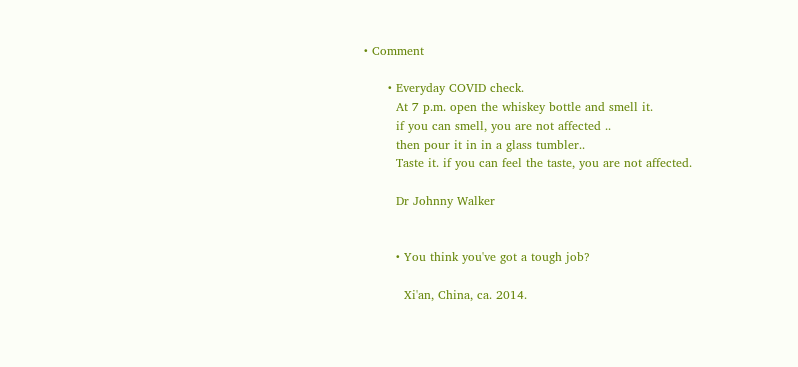• Comment

      • Everyday COVID check.
        At 7 p.m. open the whiskey bottle and smell it.
        if you can smell, you are not affected ..
        then pour it in in a glass tumbler..
        Taste it. if you can feel the taste, you are not affected.

        Dr Johnny Walker


        • You think you've got a tough job?

          Xi'an, China, ca. 2014.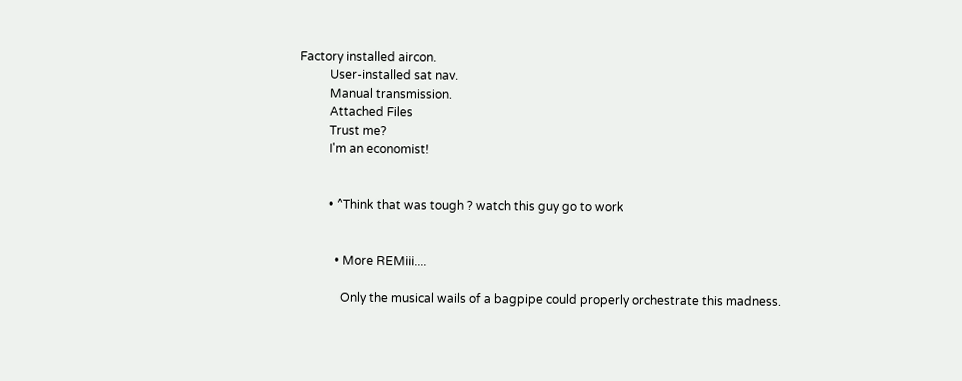Factory installed aircon.
          User-installed sat nav.
          Manual transmission.
          Attached Files
          Trust me?
          I'm an economist!


          • ^Think that was tough ? watch this guy go to work


            • More REMiii....

              Only the musical wails of a bagpipe could properly orchestrate this madness.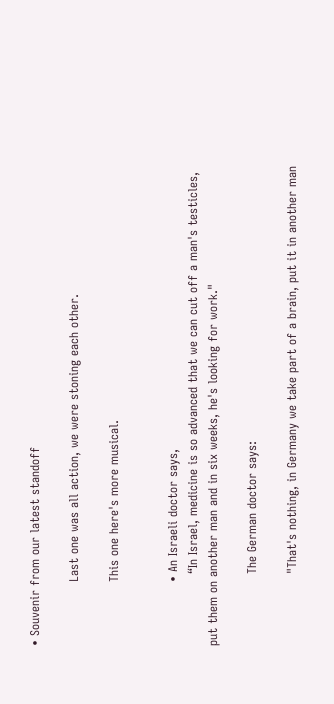• Souvenir from our latest standoff

                Last one was all action, we were stoning each other.

                This one here's more musical.


                • An Israeli doctor says,
                  “In Israel, medicine is so advanced that we can cut off a man's testicles, put them on another man and in six weeks, he's looking for work."

                  The German doctor says:

                  "That's nothing, in Germany we take part of a brain, put it in another man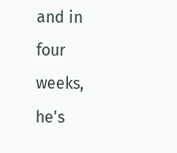and in four weeks, he's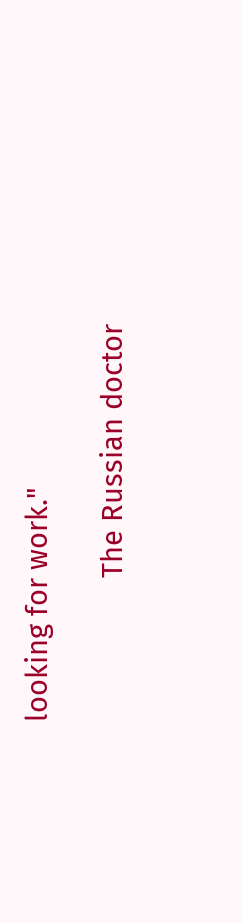looking for work."

                  The Russian doctor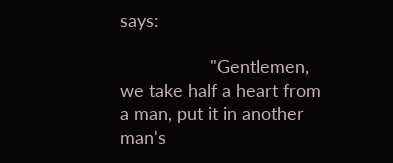says:

                  "Gentlemen, we take half a heart from a man, put it in another man's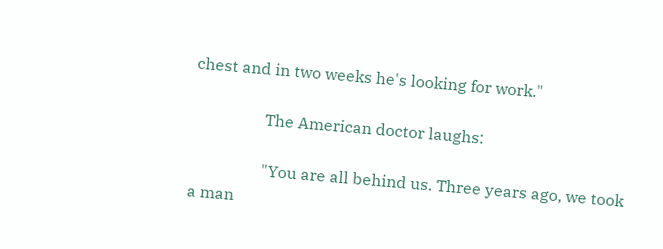chest and in two weeks he's looking for work."

                  The American doctor laughs:

                  "You are all behind us. Three years ago, we took a man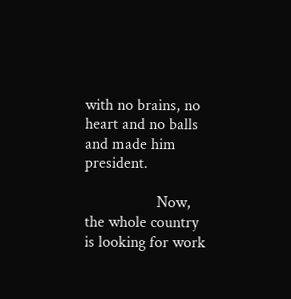with no brains, no heart and no balls and made him president.

                  Now, the whole country is looking for work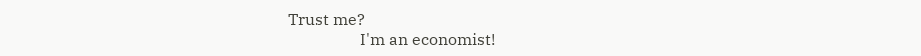Trust me?
                  I'm an economist!